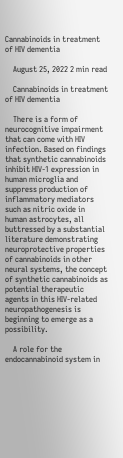Cannabinoids in treatment of HIV dementia

    August 25, 2022 2 min read

    Cannabinoids in treatment of HIV dementia

    There is a form of neurocognitive impairment that can come with HIV infection. Based on findings that synthetic cannabinoids inhibit HIV-1 expression in human microglia and suppress production of inflammatory mediators such as nitric oxide in human astrocytes, all buttressed by a substantial literature demonstrating neuroprotective properties of cannabinoids in other neural systems, the concept of synthetic cannabinoids as potential therapeutic agents in this HIV-related neuropathogenesis is beginning to emerge as a possibility.

    A role for the endocannabinoid system in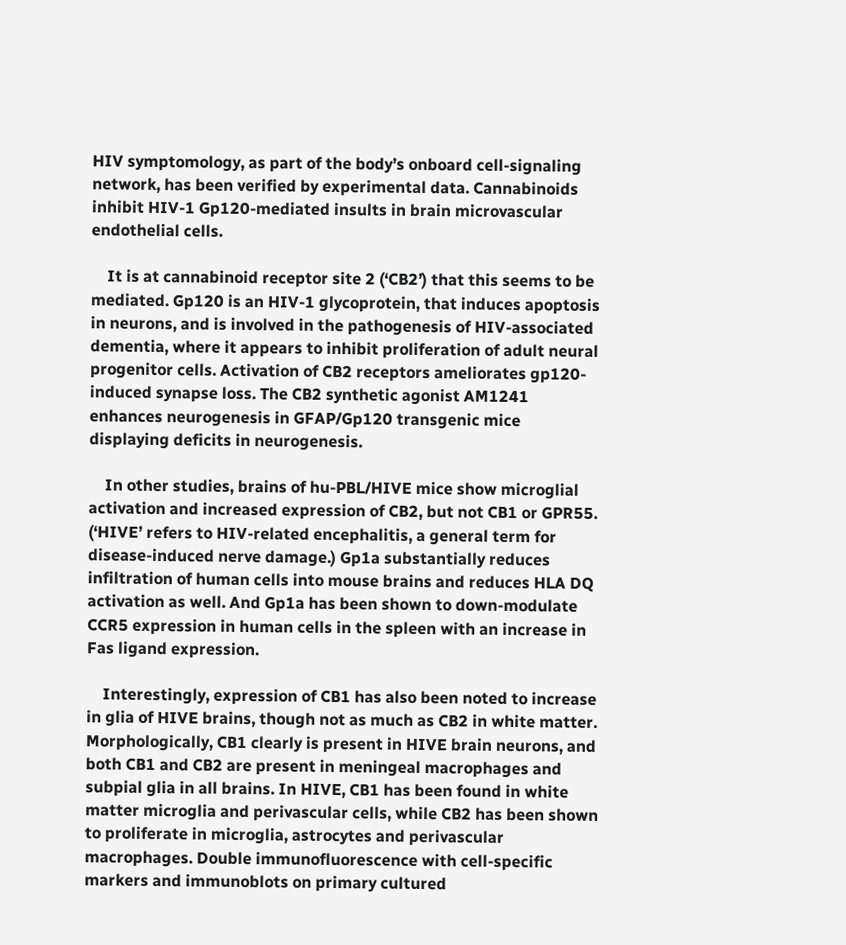HIV symptomology, as part of the body’s onboard cell-signaling network, has been verified by experimental data. Cannabinoids inhibit HIV-1 Gp120-mediated insults in brain microvascular endothelial cells.

    It is at cannabinoid receptor site 2 (‘CB2’) that this seems to be mediated. Gp120 is an HIV-1 glycoprotein, that induces apoptosis in neurons, and is involved in the pathogenesis of HIV-associated dementia, where it appears to inhibit proliferation of adult neural progenitor cells. Activation of CB2 receptors ameliorates gp120-induced synapse loss. The CB2 synthetic agonist AM1241 enhances neurogenesis in GFAP/Gp120 transgenic mice displaying deficits in neurogenesis.

    In other studies, brains of hu-PBL/HIVE mice show microglial activation and increased expression of CB2, but not CB1 or GPR55. (‘HIVE’ refers to HIV-related encephalitis, a general term for disease-induced nerve damage.) Gp1a substantially reduces infiltration of human cells into mouse brains and reduces HLA DQ activation as well. And Gp1a has been shown to down-modulate CCR5 expression in human cells in the spleen with an increase in Fas ligand expression.

    Interestingly, expression of CB1 has also been noted to increase in glia of HIVE brains, though not as much as CB2 in white matter. Morphologically, CB1 clearly is present in HIVE brain neurons, and both CB1 and CB2 are present in meningeal macrophages and subpial glia in all brains. In HIVE, CB1 has been found in white matter microglia and perivascular cells, while CB2 has been shown to proliferate in microglia, astrocytes and perivascular macrophages. Double immunofluorescence with cell-specific markers and immunoblots on primary cultured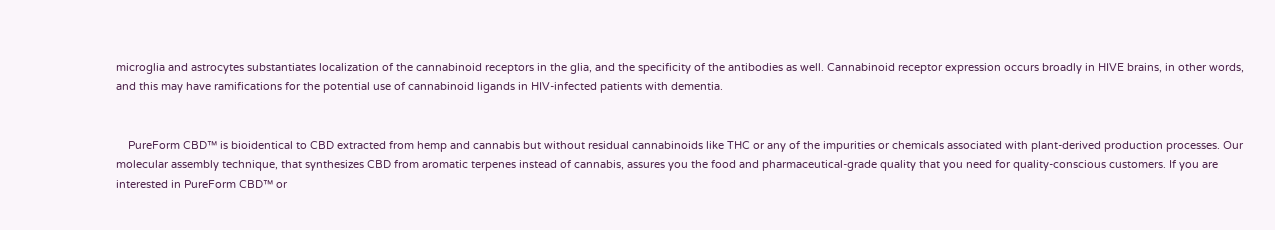microglia and astrocytes substantiates localization of the cannabinoid receptors in the glia, and the specificity of the antibodies as well. Cannabinoid receptor expression occurs broadly in HIVE brains, in other words, and this may have ramifications for the potential use of cannabinoid ligands in HIV-infected patients with dementia.


    PureForm CBD™ is bioidentical to CBD extracted from hemp and cannabis but without residual cannabinoids like THC or any of the impurities or chemicals associated with plant-derived production processes. Our molecular assembly technique, that synthesizes CBD from aromatic terpenes instead of cannabis, assures you the food and pharmaceutical-grade quality that you need for quality-conscious customers. If you are interested in PureForm CBD™ or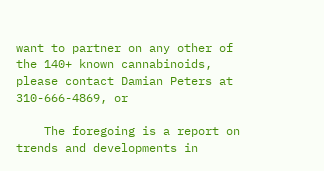want to partner on any other of the 140+ known cannabinoids, please contact Damian Peters at 310-666-4869, or

    The foregoing is a report on trends and developments in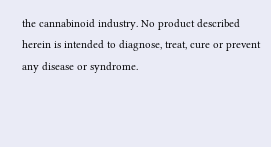the cannabinoid industry. No product described herein is intended to diagnose, treat, cure or prevent any disease or syndrome.